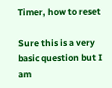Timer, how to reset

Sure this is a very basic question but I am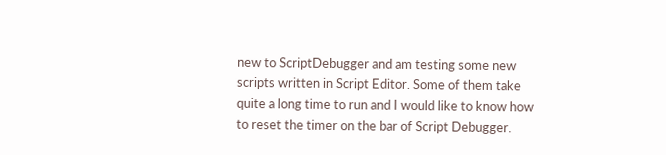new to ScriptDebugger and am testing some new scripts written in Script Editor. Some of them take quite a long time to run and I would like to know how to reset the timer on the bar of Script Debugger.